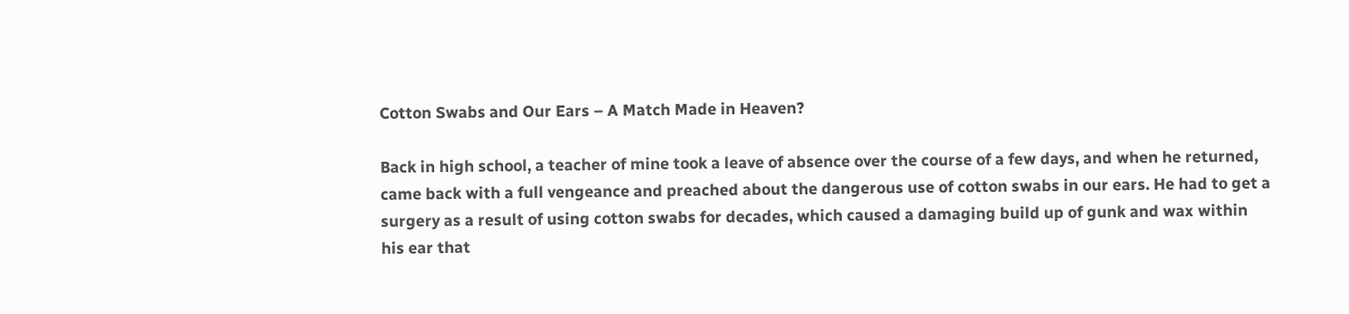Cotton Swabs and Our Ears – A Match Made in Heaven?

Back in high school, a teacher of mine took a leave of absence over the course of a few days, and when he returned, came back with a full vengeance and preached about the dangerous use of cotton swabs in our ears. He had to get a surgery as a result of using cotton swabs for decades, which caused a damaging build up of gunk and wax within his ear that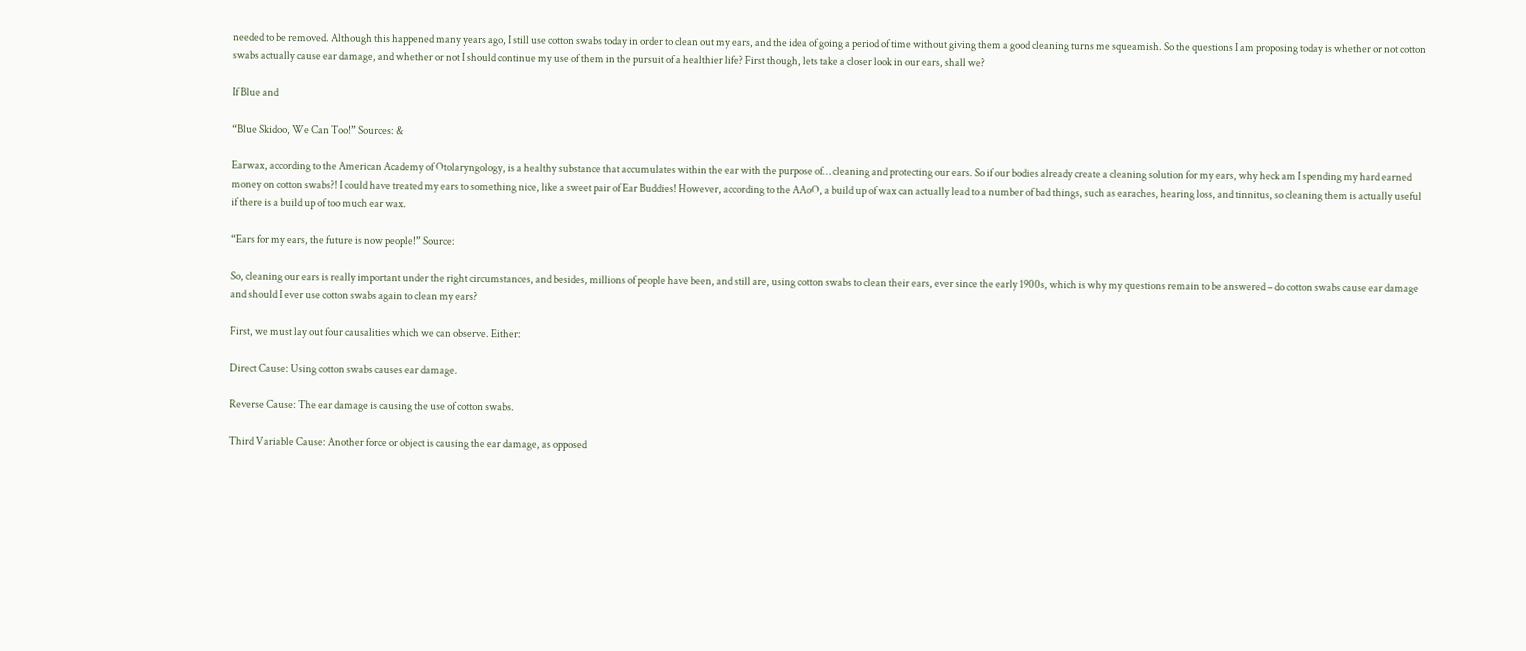needed to be removed. Although this happened many years ago, I still use cotton swabs today in order to clean out my ears, and the idea of going a period of time without giving them a good cleaning turns me squeamish. So the questions I am proposing today is whether or not cotton swabs actually cause ear damage, and whether or not I should continue my use of them in the pursuit of a healthier life? First though, lets take a closer look in our ears, shall we?

If Blue and

“Blue Skidoo, We Can Too!” Sources: &

Earwax, according to the American Academy of Otolaryngology, is a healthy substance that accumulates within the ear with the purpose of… cleaning and protecting our ears. So if our bodies already create a cleaning solution for my ears, why heck am I spending my hard earned money on cotton swabs?! I could have treated my ears to something nice, like a sweet pair of Ear Buddies! However, according to the AAoO, a build up of wax can actually lead to a number of bad things, such as earaches, hearing loss, and tinnitus, so cleaning them is actually useful if there is a build up of too much ear wax.

“Ears for my ears, the future is now people!” Source:

So, cleaning our ears is really important under the right circumstances, and besides, millions of people have been, and still are, using cotton swabs to clean their ears, ever since the early 1900s, which is why my questions remain to be answered – do cotton swabs cause ear damage and should I ever use cotton swabs again to clean my ears?

First, we must lay out four causalities which we can observe. Either:

Direct Cause: Using cotton swabs causes ear damage.

Reverse Cause: The ear damage is causing the use of cotton swabs.

Third Variable Cause: Another force or object is causing the ear damage, as opposed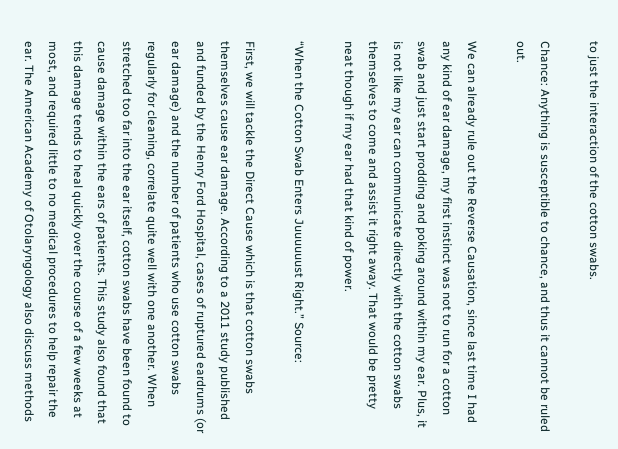to just the interaction of the cotton swabs.

Chance: Anything is susceptible to chance, and thus it cannot be ruled out.

We can already rule out the Reverse Causation, since last time I had any kind of ear damage, my first instinct was not to run for a cotton swab and just start prodding and poking around within my ear. Plus, it is not like my ear can communicate directly with the cotton swabs themselves to come and assist it right away. That would be pretty neat though if my ear had that kind of power.

“When the Cotton Swab Enters Juuuuuust Right.” Source:

First, we will tackle the Direct Cause which is that cotton swabs themselves cause ear damage. According to a 2011 study published and funded by the Henry Ford Hospital, cases of ruptured eardrums (or ear damage) and the number of patients who use cotton swabs regularly for cleaning, correlate quite well with one another. When stretched too far into the ear itself, cotton swabs have been found to cause damage within the ears of patients. This study also found that this damage tends to heal quickly over the course of a few weeks at most, and required little to no medical procedures to help repair the ear. The American Academy of Otolaryngology also discuss methods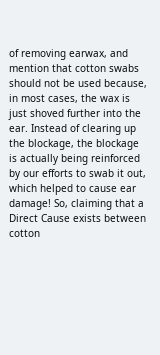of removing earwax, and mention that cotton swabs should not be used because, in most cases, the wax is just shoved further into the ear. Instead of clearing up the blockage, the blockage is actually being reinforced by our efforts to swab it out, which helped to cause ear damage! So, claiming that a Direct Cause exists between cotton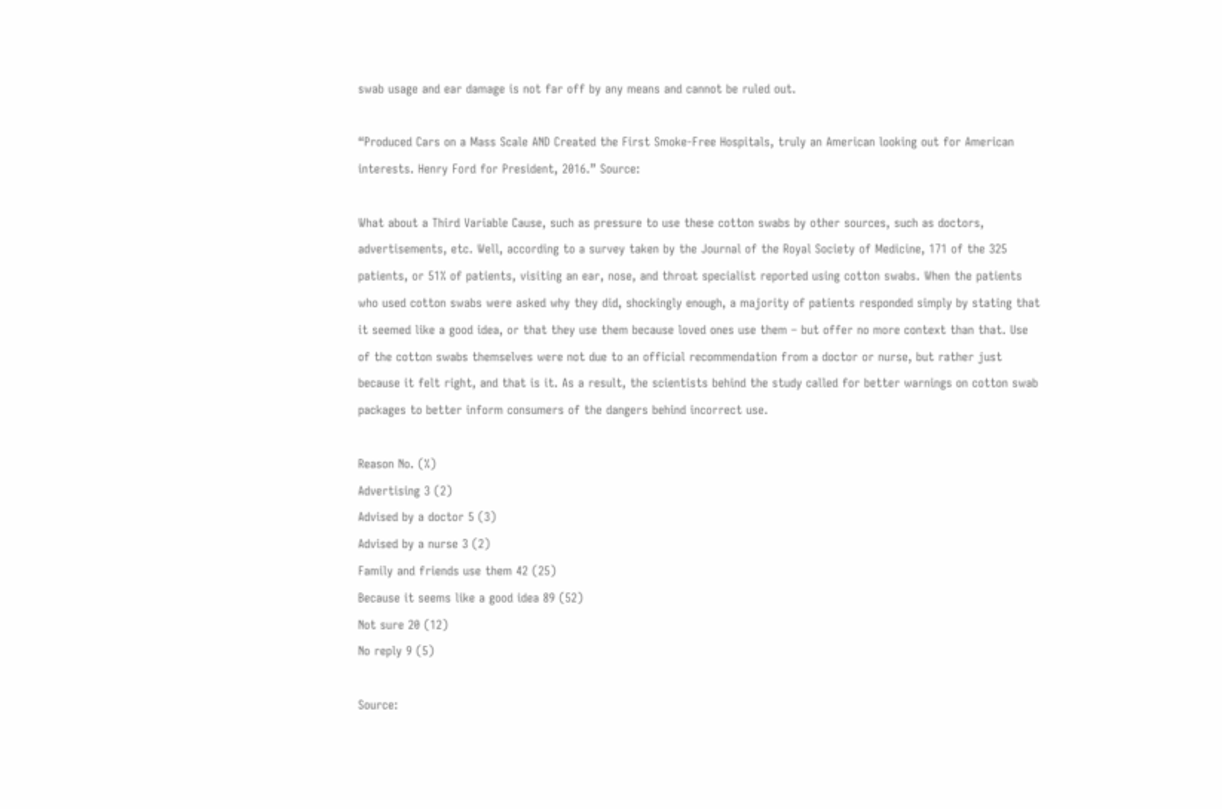swab usage and ear damage is not far off by any means and cannot be ruled out.

“Produced Cars on a Mass Scale AND Created the First Smoke-Free Hospitals, truly an American looking out for American interests. Henry Ford for President, 2016.” Source:

What about a Third Variable Cause, such as pressure to use these cotton swabs by other sources, such as doctors, advertisements, etc. Well, according to a survey taken by the Journal of the Royal Society of Medicine, 171 of the 325 patients, or 51% of patients, visiting an ear, nose, and throat specialist reported using cotton swabs. When the patients who used cotton swabs were asked why they did, shockingly enough, a majority of patients responded simply by stating that it seemed like a good idea, or that they use them because loved ones use them – but offer no more context than that. Use of the cotton swabs themselves were not due to an official recommendation from a doctor or nurse, but rather just because it felt right, and that is it. As a result, the scientists behind the study called for better warnings on cotton swab packages to better inform consumers of the dangers behind incorrect use.

Reason No. (%)
Advertising 3 (2)
Advised by a doctor 5 (3)
Advised by a nurse 3 (2)
Family and friends use them 42 (25)
Because it seems like a good idea 89 (52)
Not sure 20 (12)
No reply 9 (5)

Source: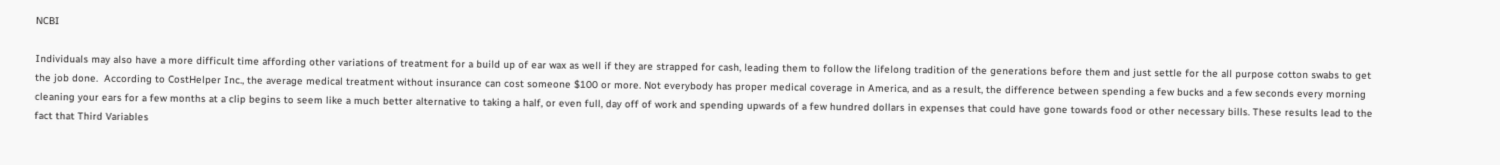NCBI

Individuals may also have a more difficult time affording other variations of treatment for a build up of ear wax as well if they are strapped for cash, leading them to follow the lifelong tradition of the generations before them and just settle for the all purpose cotton swabs to get the job done.  According to CostHelper Inc., the average medical treatment without insurance can cost someone $100 or more. Not everybody has proper medical coverage in America, and as a result, the difference between spending a few bucks and a few seconds every morning cleaning your ears for a few months at a clip begins to seem like a much better alternative to taking a half, or even full, day off of work and spending upwards of a few hundred dollars in expenses that could have gone towards food or other necessary bills. These results lead to the fact that Third Variables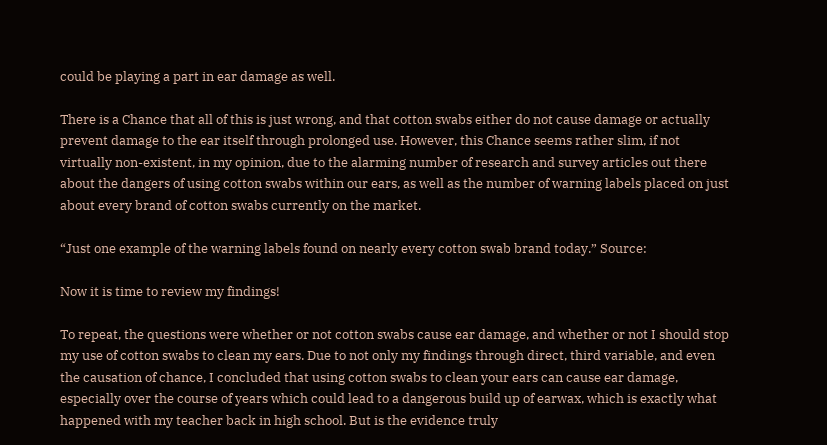could be playing a part in ear damage as well.

There is a Chance that all of this is just wrong, and that cotton swabs either do not cause damage or actually prevent damage to the ear itself through prolonged use. However, this Chance seems rather slim, if not virtually non-existent, in my opinion, due to the alarming number of research and survey articles out there about the dangers of using cotton swabs within our ears, as well as the number of warning labels placed on just about every brand of cotton swabs currently on the market.

“Just one example of the warning labels found on nearly every cotton swab brand today.” Source:

Now it is time to review my findings!

To repeat, the questions were whether or not cotton swabs cause ear damage, and whether or not I should stop my use of cotton swabs to clean my ears. Due to not only my findings through direct, third variable, and even the causation of chance, I concluded that using cotton swabs to clean your ears can cause ear damage, especially over the course of years which could lead to a dangerous build up of earwax, which is exactly what happened with my teacher back in high school. But is the evidence truly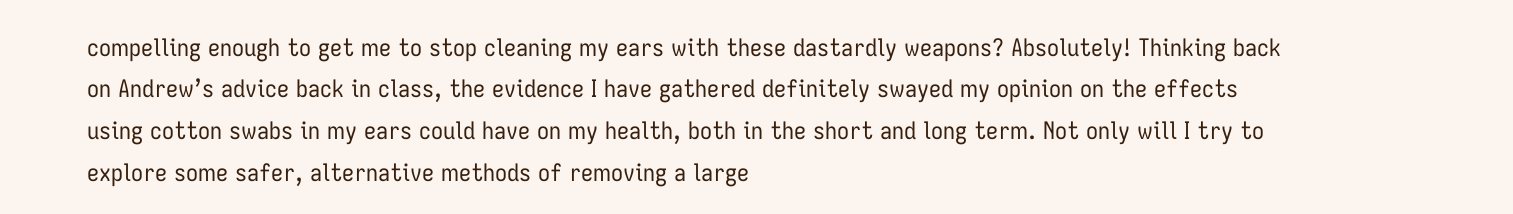compelling enough to get me to stop cleaning my ears with these dastardly weapons? Absolutely! Thinking back on Andrew’s advice back in class, the evidence I have gathered definitely swayed my opinion on the effects using cotton swabs in my ears could have on my health, both in the short and long term. Not only will I try to explore some safer, alternative methods of removing a large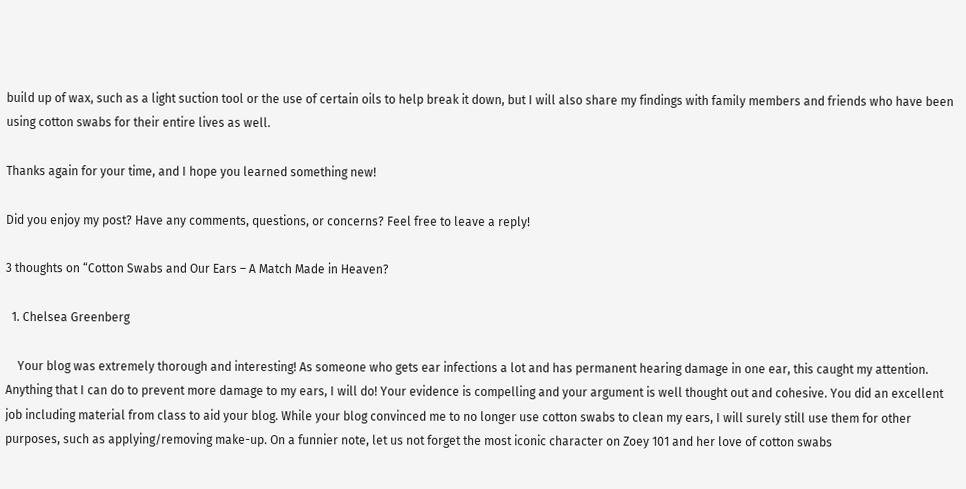build up of wax, such as a light suction tool or the use of certain oils to help break it down, but I will also share my findings with family members and friends who have been using cotton swabs for their entire lives as well.

Thanks again for your time, and I hope you learned something new!

Did you enjoy my post? Have any comments, questions, or concerns? Feel free to leave a reply!

3 thoughts on “Cotton Swabs and Our Ears – A Match Made in Heaven?

  1. Chelsea Greenberg

    Your blog was extremely thorough and interesting! As someone who gets ear infections a lot and has permanent hearing damage in one ear, this caught my attention. Anything that I can do to prevent more damage to my ears, I will do! Your evidence is compelling and your argument is well thought out and cohesive. You did an excellent job including material from class to aid your blog. While your blog convinced me to no longer use cotton swabs to clean my ears, I will surely still use them for other purposes, such as applying/removing make-up. On a funnier note, let us not forget the most iconic character on Zoey 101 and her love of cotton swabs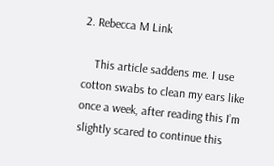2. Rebecca M Link

    This article saddens me. I use cotton swabs to clean my ears like once a week, after reading this I’m slightly scared to continue this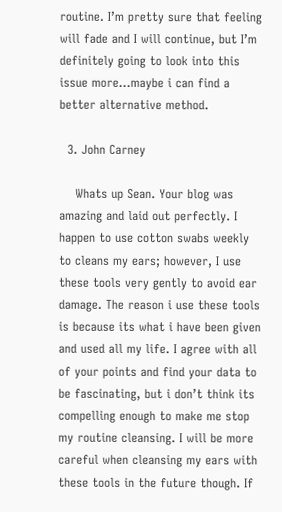routine. I’m pretty sure that feeling will fade and I will continue, but I’m definitely going to look into this issue more…maybe i can find a better alternative method.

  3. John Carney

    Whats up Sean. Your blog was amazing and laid out perfectly. I happen to use cotton swabs weekly to cleans my ears; however, I use these tools very gently to avoid ear damage. The reason i use these tools is because its what i have been given and used all my life. I agree with all of your points and find your data to be fascinating, but i don’t think its compelling enough to make me stop my routine cleansing. I will be more careful when cleansing my ears with these tools in the future though. If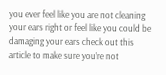you ever feel like you are not cleaning your ears right or feel like you could be damaging your ears check out this article to make sure you’re not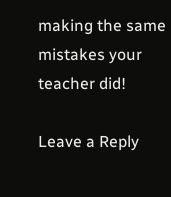making the same mistakes your teacher did!

Leave a Reply